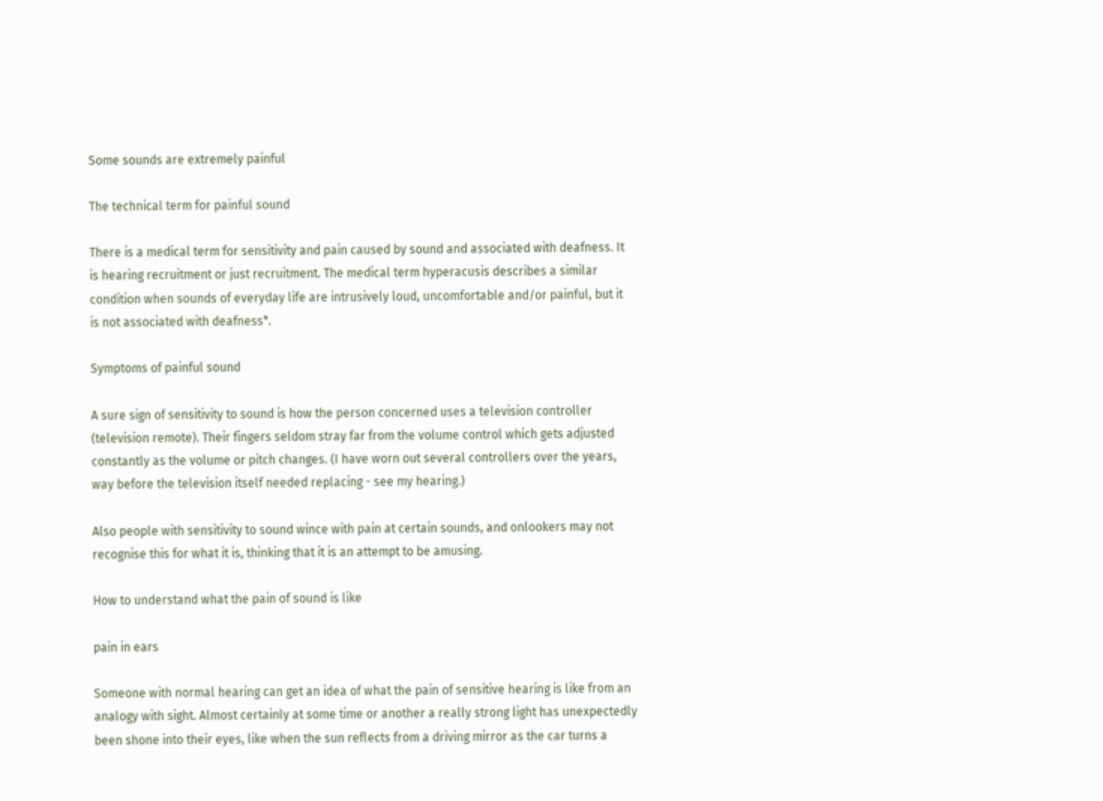Some sounds are extremely painful

The technical term for painful sound

There is a medical term for sensitivity and pain caused by sound and associated with deafness. It is hearing recruitment or just recruitment. The medical term hyperacusis describes a similar condition when sounds of everyday life are intrusively loud, uncomfortable and/or painful, but it is not associated with deafness*.

Symptoms of painful sound

A sure sign of sensitivity to sound is how the person concerned uses a television controller (television remote). Their fingers seldom stray far from the volume control which gets adjusted constantly as the volume or pitch changes. (I have worn out several controllers over the years, way before the television itself needed replacing - see my hearing.)

Also people with sensitivity to sound wince with pain at certain sounds, and onlookers may not recognise this for what it is, thinking that it is an attempt to be amusing.

How to understand what the pain of sound is like

pain in ears

Someone with normal hearing can get an idea of what the pain of sensitive hearing is like from an analogy with sight. Almost certainly at some time or another a really strong light has unexpectedly been shone into their eyes, like when the sun reflects from a driving mirror as the car turns a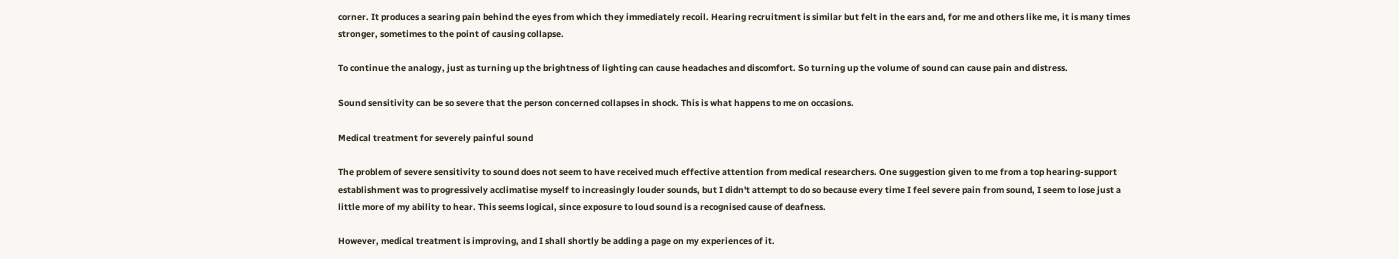corner. It produces a searing pain behind the eyes from which they immediately recoil. Hearing recruitment is similar but felt in the ears and, for me and others like me, it is many times stronger, sometimes to the point of causing collapse.

To continue the analogy, just as turning up the brightness of lighting can cause headaches and discomfort. So turning up the volume of sound can cause pain and distress.

Sound sensitivity can be so severe that the person concerned collapses in shock. This is what happens to me on occasions.

Medical treatment for severely painful sound

The problem of severe sensitivity to sound does not seem to have received much effective attention from medical researchers. One suggestion given to me from a top hearing-support establishment was to progressively acclimatise myself to increasingly louder sounds, but I didn't attempt to do so because every time I feel severe pain from sound, I seem to lose just a little more of my ability to hear. This seems logical, since exposure to loud sound is a recognised cause of deafness.

However, medical treatment is improving, and I shall shortly be adding a page on my experiences of it.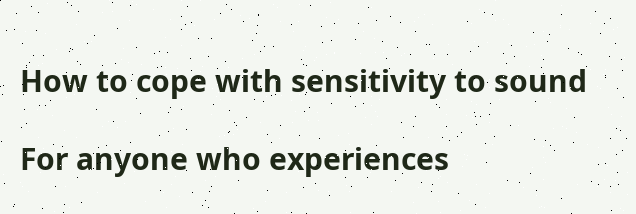How to cope with sensitivity to sound

For anyone who experiences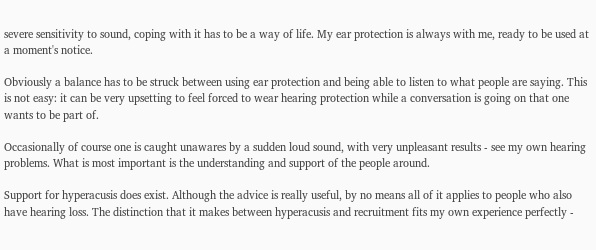severe sensitivity to sound, coping with it has to be a way of life. My ear protection is always with me, ready to be used at a moment's notice.

Obviously a balance has to be struck between using ear protection and being able to listen to what people are saying. This is not easy: it can be very upsetting to feel forced to wear hearing protection while a conversation is going on that one wants to be part of.

Occasionally of course one is caught unawares by a sudden loud sound, with very unpleasant results - see my own hearing problems. What is most important is the understanding and support of the people around.

Support for hyperacusis does exist. Although the advice is really useful, by no means all of it applies to people who also have hearing loss. The distinction that it makes between hyperacusis and recruitment fits my own experience perfectly -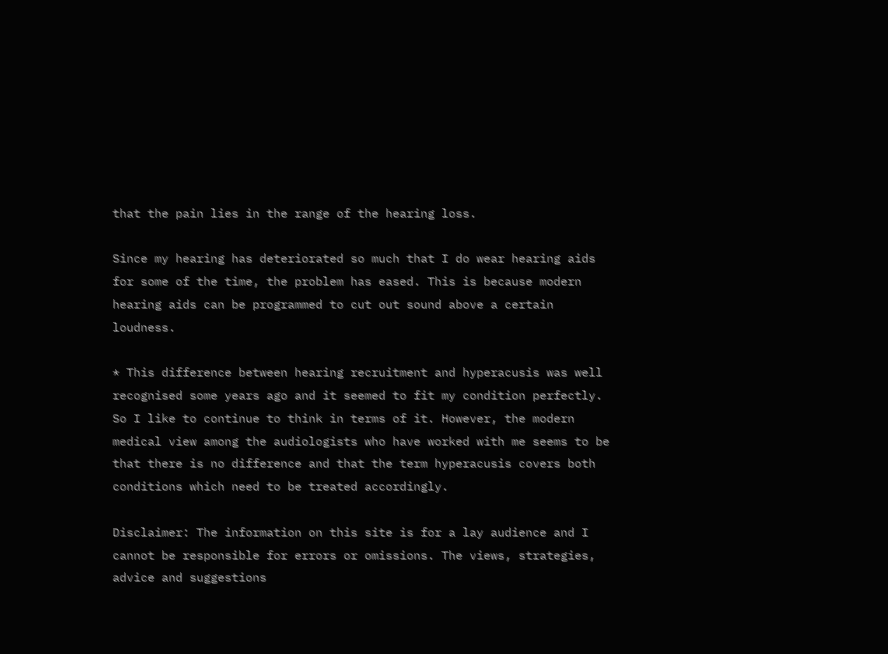that the pain lies in the range of the hearing loss.

Since my hearing has deteriorated so much that I do wear hearing aids for some of the time, the problem has eased. This is because modern hearing aids can be programmed to cut out sound above a certain loudness.

* This difference between hearing recruitment and hyperacusis was well recognised some years ago and it seemed to fit my condition perfectly. So I like to continue to think in terms of it. However, the modern medical view among the audiologists who have worked with me seems to be that there is no difference and that the term hyperacusis covers both conditions which need to be treated accordingly.

Disclaimer: The information on this site is for a lay audience and I cannot be responsible for errors or omissions. The views, strategies, advice and suggestions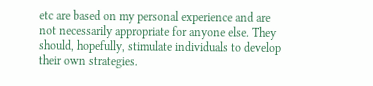etc are based on my personal experience and are not necessarily appropriate for anyone else. They should, hopefully, stimulate individuals to develop their own strategies.